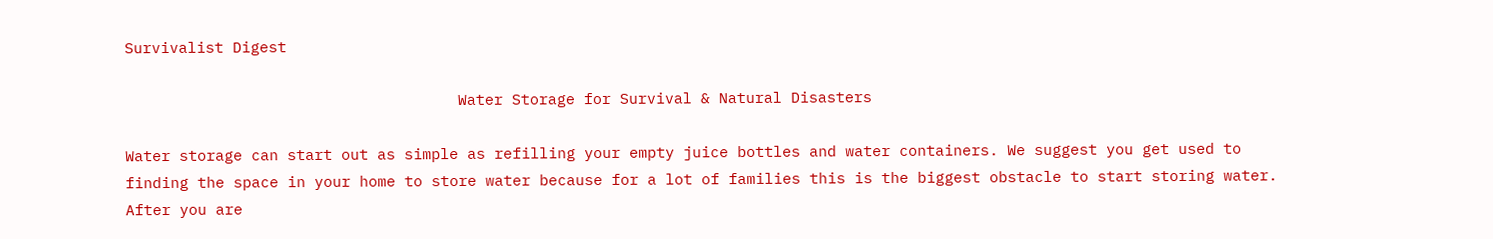Survivalist Digest

                                     Water Storage for Survival & Natural Disasters

Water storage can start out as simple as refilling your empty juice bottles and water containers. We suggest you get used to finding the space in your home to store water because for a lot of families this is the biggest obstacle to start storing water. After you are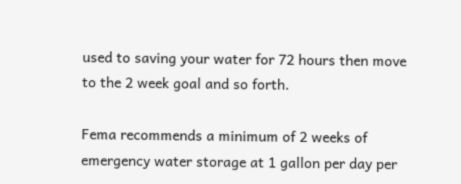used to saving your water for 72 hours then move to the 2 week goal and so forth.

Fema recommends a minimum of 2 weeks of emergency water storage at 1 gallon per day per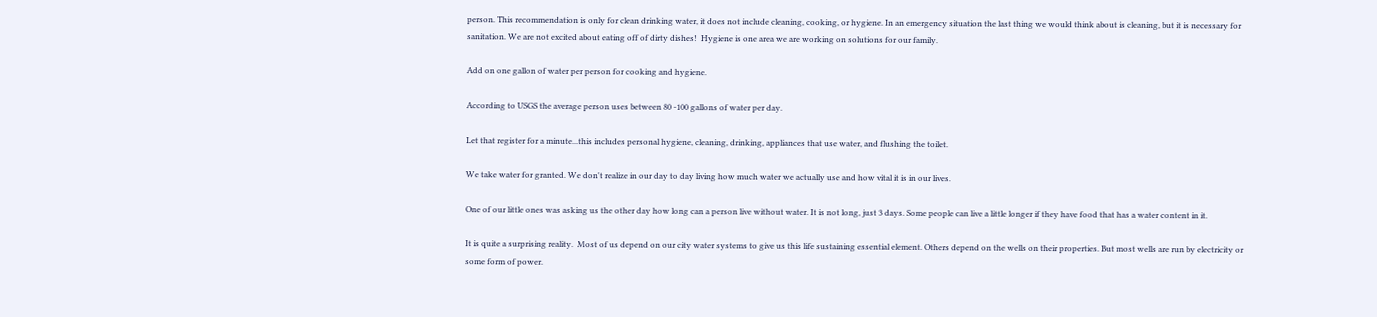person. This recommendation is only for clean drinking water, it does not include cleaning, cooking, or hygiene. In an emergency situation the last thing we would think about is cleaning, but it is necessary for sanitation. We are not excited about eating off of dirty dishes!  Hygiene is one area we are working on solutions for our family.

Add on one gallon of water per person for cooking and hygiene.

According to USGS the average person uses between 80 -100 gallons of water per day.

Let that register for a minute...this includes personal hygiene, cleaning, drinking, appliances that use water, and flushing the toilet.

We take water for granted. We don't realize in our day to day living how much water we actually use and how vital it is in our lives.

One of our little ones was asking us the other day how long can a person live without water. It is not long, just 3 days. Some people can live a little longer if they have food that has a water content in it.

It is quite a surprising reality.  Most of us depend on our city water systems to give us this life sustaining essential element. Others depend on the wells on their properties. But most wells are run by electricity or some form of power.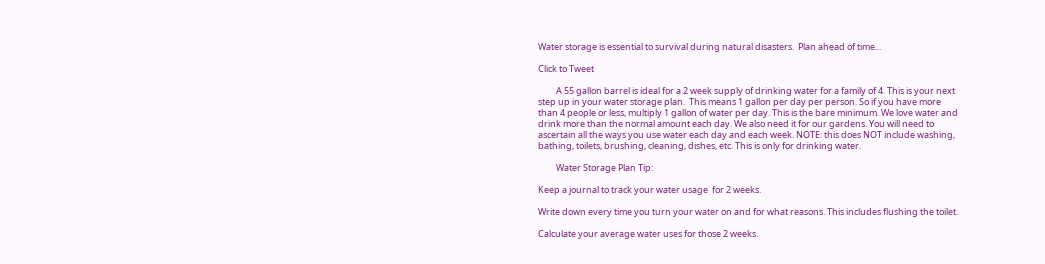Water storage is essential to survival during natural disasters.  Plan ahead of time...

Click to Tweet

         A 55 gallon barrel is ideal for a 2 week supply of drinking water for a family of 4. This is your next step up in your water storage plan.  This means 1 gallon per day per person. So if you have more than 4 people or less, multiply 1 gallon of water per day. This is the bare minimum. We love water and drink more than the normal amount each day. We also need it for our gardens. You will need to ascertain all the ways you use water each day and each week. NOTE: this does NOT include washing, bathing, toilets, brushing, cleaning, dishes, etc. This is only for drinking water.

         Water Storage Plan Tip:

Keep a journal to track your water usage  for 2 weeks.

Write down every time you turn your water on and for what reasons. This includes flushing the toilet.

Calculate your average water uses for those 2 weeks.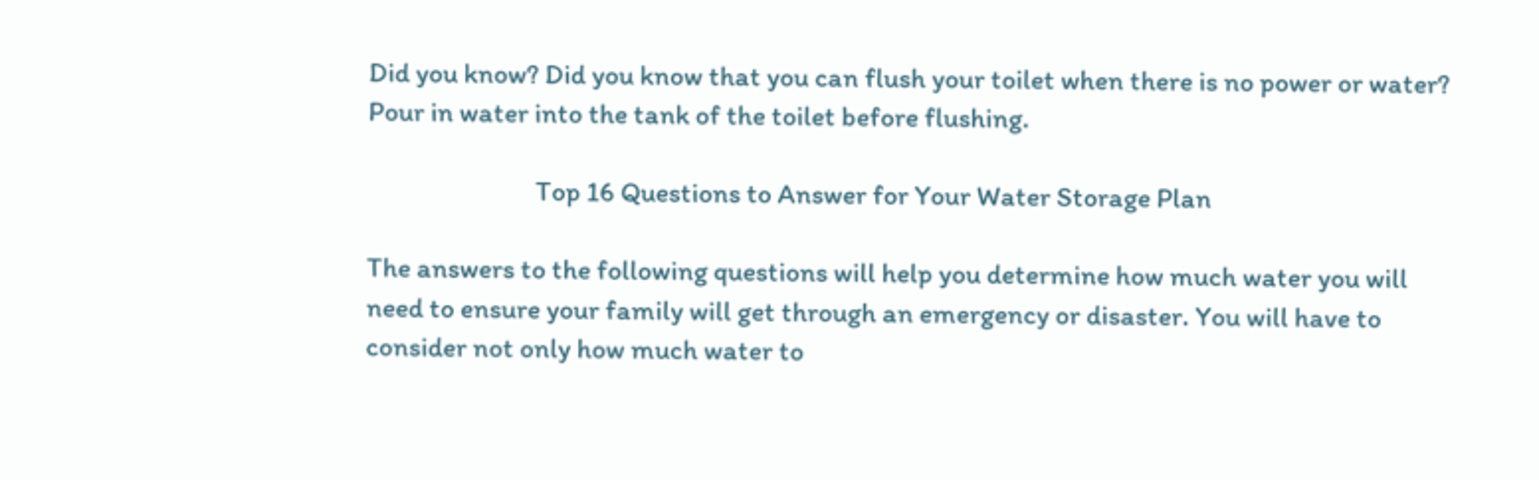Did you know? Did you know that you can flush your toilet when there is no power or water? Pour in water into the tank of the toilet before flushing.

                            Top 16 Questions to Answer for Your Water Storage Plan

The answers to the following questions will help you determine how much water you will need to ensure your family will get through an emergency or disaster. You will have to consider not only how much water to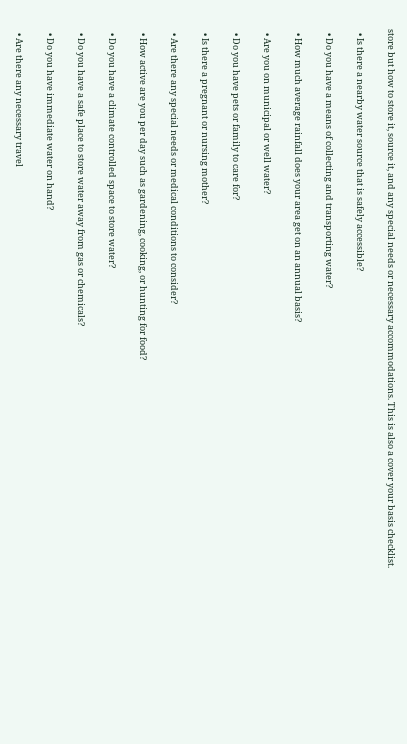store but how to store it, source it, and any special needs or necessary accommodations. This is also a cover your basis checklist.

  • Is there a nearby water source that is safely accessible?

  • Do you have a means of collecting and transporting water?

  • How much average rainfall does your area get on an annual basis?

  • Are you on municipal or well water?

  • Do you have pets or family to care for?

  • Is there a pregnant or nursing mother?

  • Are there any special needs or medical conditions to consider?

  • How active are you per day such as gardening, cooking, or hunting for food?

  • Do you have a climate controlled space to store water?

  • Do you have a safe place to store water away from gas or chemicals?

  • Do you have immediate water on hand?

  • Are there any necessary travel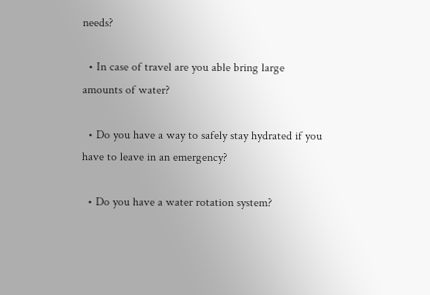needs?

  • In case of travel are you able bring large amounts of water?

  • Do you have a way to safely stay hydrated if you have to leave in an emergency?

  • Do you have a water rotation system?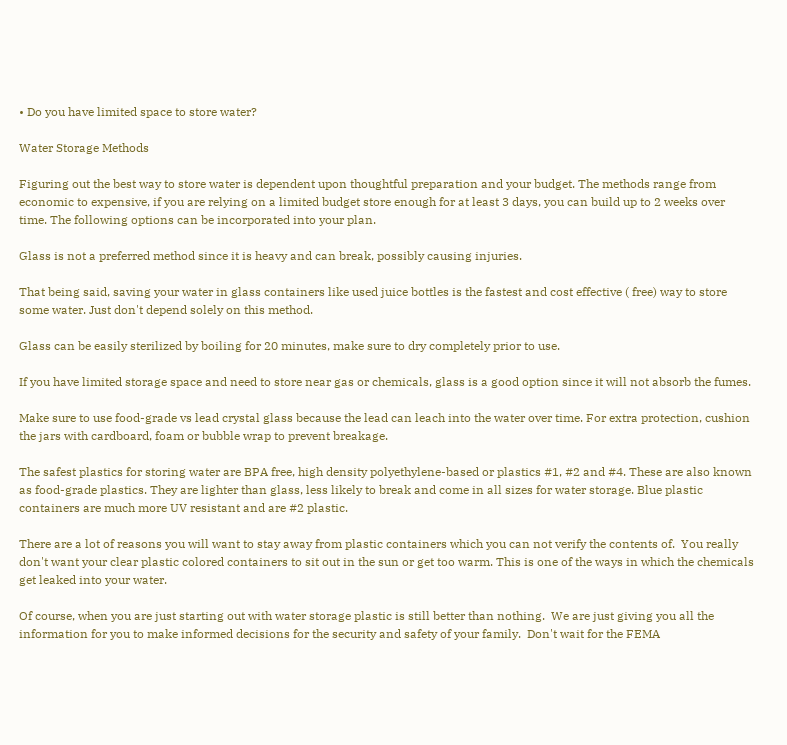• Do you have limited space to store water?

Water Storage Methods

Figuring out the best way to store water is dependent upon thoughtful preparation and your budget. The methods range from economic to expensive, if you are relying on a limited budget store enough for at least 3 days, you can build up to 2 weeks over time. The following options can be incorporated into your plan.

Glass is not a preferred method since it is heavy and can break, possibly causing injuries.

That being said, saving your water in glass containers like used juice bottles is the fastest and cost effective ( free) way to store some water. Just don't depend solely on this method.

Glass can be easily sterilized by boiling for 20 minutes, make sure to dry completely prior to use.

If you have limited storage space and need to store near gas or chemicals, glass is a good option since it will not absorb the fumes.

Make sure to use food-grade vs lead crystal glass because the lead can leach into the water over time. For extra protection, cushion the jars with cardboard, foam or bubble wrap to prevent breakage.

The safest plastics for storing water are BPA free, high density polyethylene-based or plastics #1, #2 and #4. These are also known as food-grade plastics. They are lighter than glass, less likely to break and come in all sizes for water storage. Blue plastic containers are much more UV resistant and are #2 plastic.

There are a lot of reasons you will want to stay away from plastic containers which you can not verify the contents of.  You really don't want your clear plastic colored containers to sit out in the sun or get too warm. This is one of the ways in which the chemicals get leaked into your water.

Of course, when you are just starting out with water storage plastic is still better than nothing.  We are just giving you all the information for you to make informed decisions for the security and safety of your family.  Don't wait for the FEMA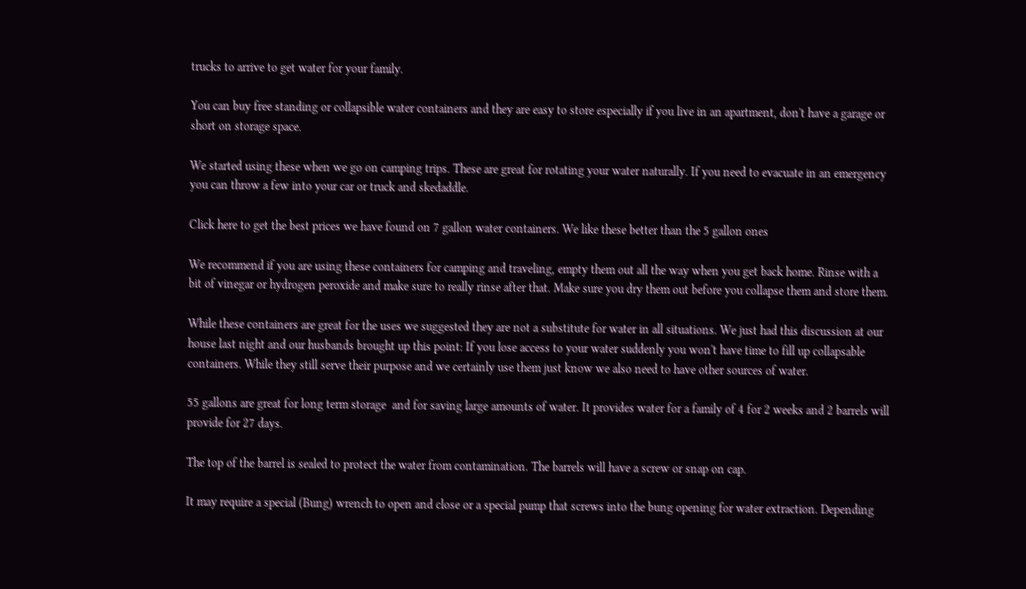trucks to arrive to get water for your family.

You can buy free standing or collapsible water containers and they are easy to store especially if you live in an apartment, don't have a garage or short on storage space.

We started using these when we go on camping trips. These are great for rotating your water naturally. If you need to evacuate in an emergency you can throw a few into your car or truck and skedaddle.

Click here to get the best prices we have found on 7 gallon water containers. We like these better than the 5 gallon ones

We recommend if you are using these containers for camping and traveling, empty them out all the way when you get back home. Rinse with a bit of vinegar or hydrogen peroxide and make sure to really rinse after that. Make sure you dry them out before you collapse them and store them.

While these containers are great for the uses we suggested they are not a substitute for water in all situations. We just had this discussion at our house last night and our husbands brought up this point: If you lose access to your water suddenly you won't have time to fill up collapsable containers. While they still serve their purpose and we certainly use them just know we also need to have other sources of water.

55 gallons are great for long term storage  and for saving large amounts of water. It provides water for a family of 4 for 2 weeks and 2 barrels will provide for 27 days.

The top of the barrel is sealed to protect the water from contamination. The barrels will have a screw or snap on cap.

It may require a special (Bung) wrench to open and close or a special pump that screws into the bung opening for water extraction. Depending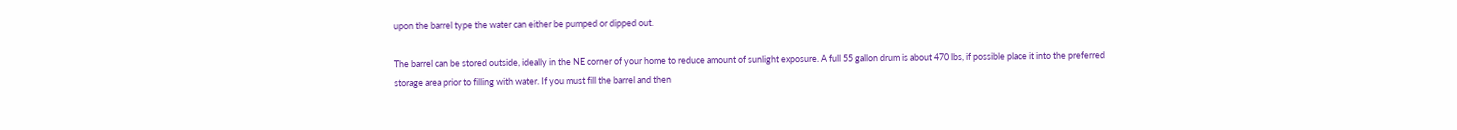upon the barrel type the water can either be pumped or dipped out.

The barrel can be stored outside, ideally in the NE corner of your home to reduce amount of sunlight exposure. A full 55 gallon drum is about 470 lbs, if possible place it into the preferred storage area prior to filling with water. If you must fill the barrel and then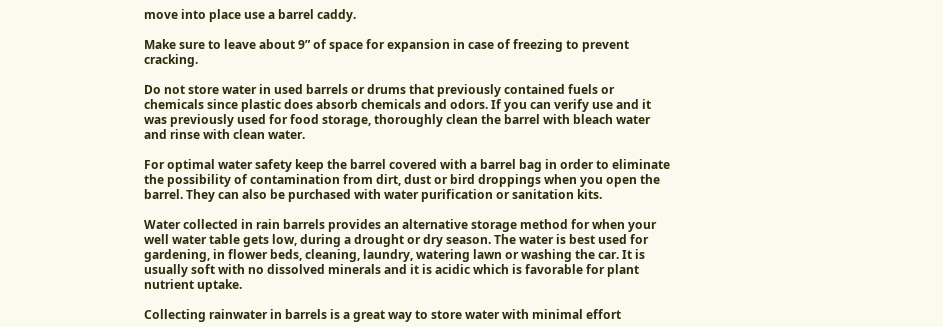move into place use a barrel caddy.

Make sure to leave about 9” of space for expansion in case of freezing to prevent cracking.

Do not store water in used barrels or drums that previously contained fuels or chemicals since plastic does absorb chemicals and odors. If you can verify use and it was previously used for food storage, thoroughly clean the barrel with bleach water and rinse with clean water.

For optimal water safety keep the barrel covered with a barrel bag in order to eliminate the possibility of contamination from dirt, dust or bird droppings when you open the barrel. They can also be purchased with water purification or sanitation kits.

Water collected in rain barrels provides an alternative storage method for when your well water table gets low, during a drought or dry season. The water is best used for gardening, in flower beds, cleaning, laundry, watering lawn or washing the car. It is usually soft with no dissolved minerals and it is acidic which is favorable for plant nutrient uptake.

Collecting rainwater in barrels is a great way to store water with minimal effort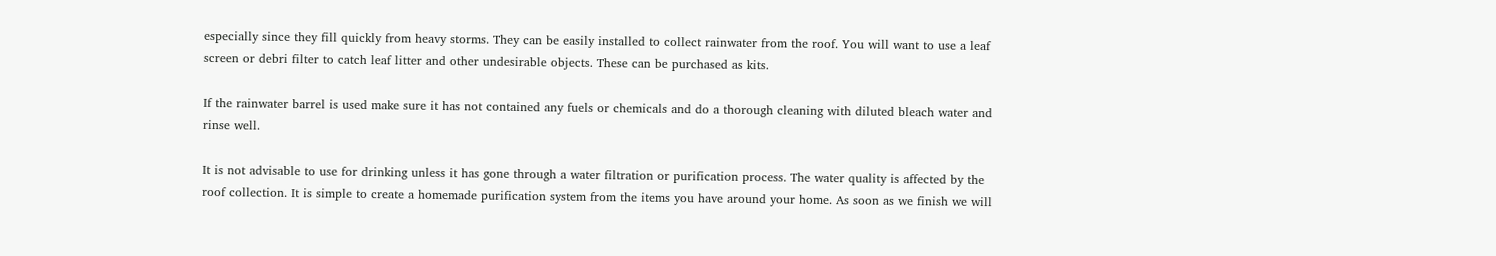especially since they fill quickly from heavy storms. They can be easily installed to collect rainwater from the roof. You will want to use a leaf screen or debri filter to catch leaf litter and other undesirable objects. These can be purchased as kits.

If the rainwater barrel is used make sure it has not contained any fuels or chemicals and do a thorough cleaning with diluted bleach water and rinse well.

It is not advisable to use for drinking unless it has gone through a water filtration or purification process. The water quality is affected by the roof collection. It is simple to create a homemade purification system from the items you have around your home. As soon as we finish we will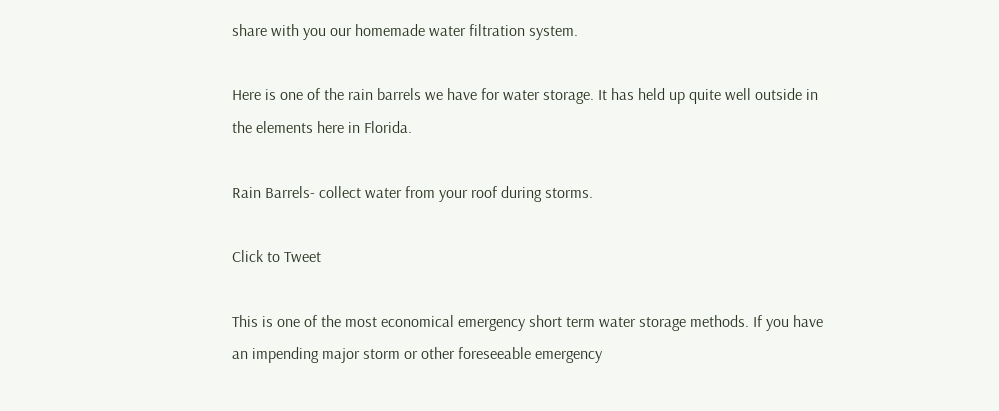share with you our homemade water filtration system.

Here is one of the rain barrels we have for water storage. It has held up quite well outside in the elements here in Florida.

Rain Barrels- collect water from your roof during storms.

Click to Tweet

This is one of the most economical emergency short term water storage methods. If you have an impending major storm or other foreseeable emergency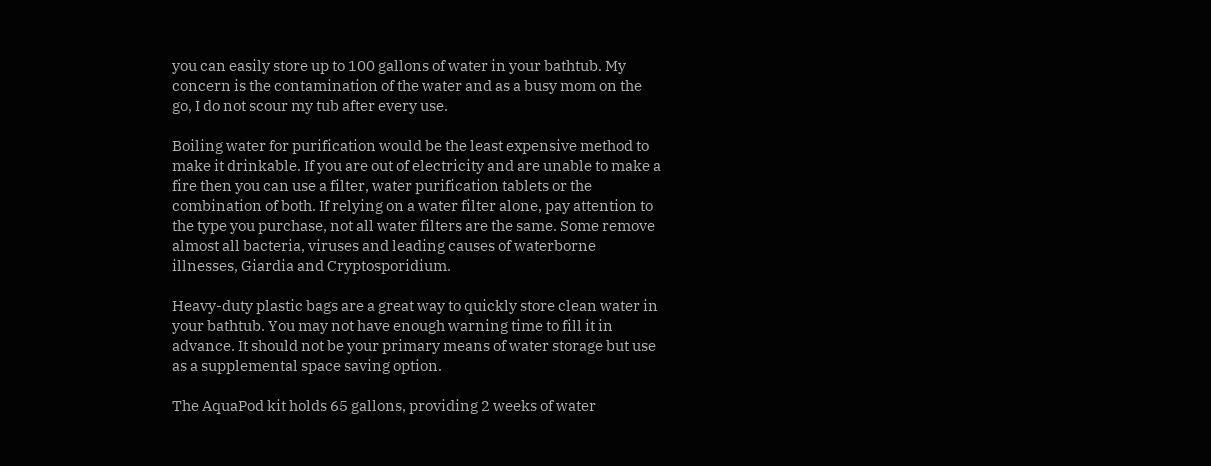you can easily store up to 100 gallons of water in your bathtub. My concern is the contamination of the water and as a busy mom on the go, I do not scour my tub after every use.

Boiling water for purification would be the least expensive method to make it drinkable. If you are out of electricity and are unable to make a fire then you can use a filter, water purification tablets or the combination of both. If relying on a water filter alone, pay attention to the type you purchase, not all water filters are the same. Some remove almost all bacteria, viruses and leading causes of waterborne illnesses, Giardia and Cryptosporidium.

Heavy-duty plastic bags are a great way to quickly store clean water in your bathtub. You may not have enough warning time to fill it in advance. It should not be your primary means of water storage but use as a supplemental space saving option.

The AquaPod kit holds 65 gallons, providing 2 weeks of water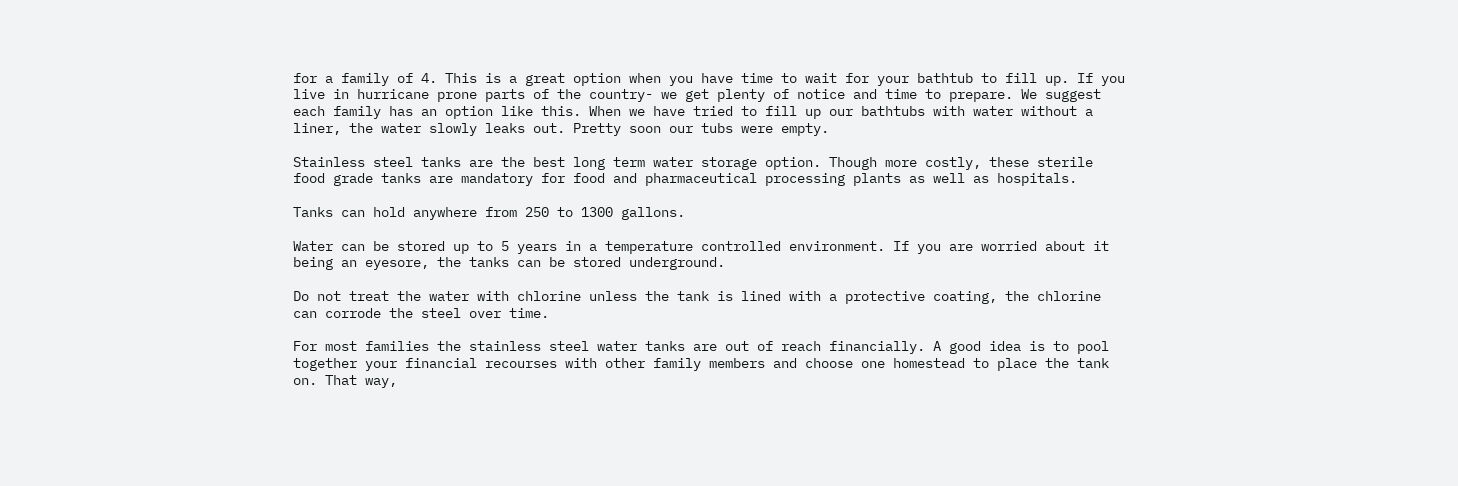for a family of 4. This is a great option when you have time to wait for your bathtub to fill up. If you live in hurricane prone parts of the country- we get plenty of notice and time to prepare. We suggest each family has an option like this. When we have tried to fill up our bathtubs with water without a liner, the water slowly leaks out. Pretty soon our tubs were empty.

Stainless steel tanks are the best long term water storage option. Though more costly, these sterile food grade tanks are mandatory for food and pharmaceutical processing plants as well as hospitals.

Tanks can hold anywhere from 250 to 1300 gallons.

Water can be stored up to 5 years in a temperature controlled environment. If you are worried about it being an eyesore, the tanks can be stored underground.

Do not treat the water with chlorine unless the tank is lined with a protective coating, the chlorine can corrode the steel over time.

For most families the stainless steel water tanks are out of reach financially. A good idea is to pool together your financial recourses with other family members and choose one homestead to place the tank on. That way,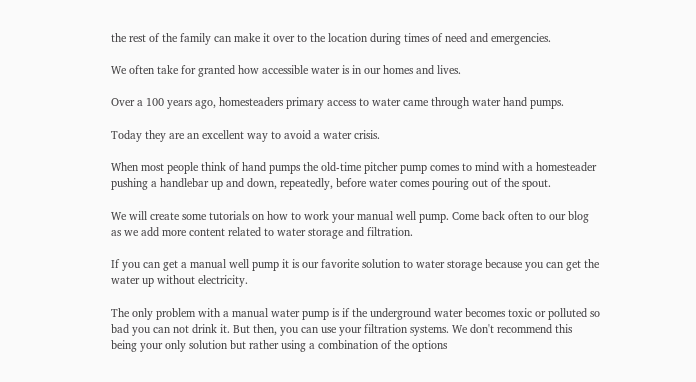the rest of the family can make it over to the location during times of need and emergencies.

We often take for granted how accessible water is in our homes and lives.

Over a 100 years ago, homesteaders primary access to water came through water hand pumps.

Today they are an excellent way to avoid a water crisis.

When most people think of hand pumps the old-time pitcher pump comes to mind with a homesteader pushing a handlebar up and down, repeatedly, before water comes pouring out of the spout.

We will create some tutorials on how to work your manual well pump. Come back often to our blog as we add more content related to water storage and filtration.

If you can get a manual well pump it is our favorite solution to water storage because you can get the water up without electricity.

The only problem with a manual water pump is if the underground water becomes toxic or polluted so bad you can not drink it. But then, you can use your filtration systems. We don't recommend this being your only solution but rather using a combination of the options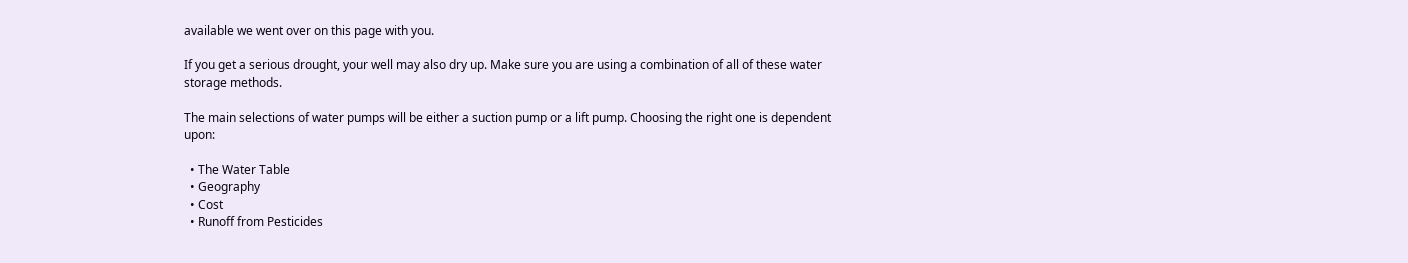available we went over on this page with you.

If you get a serious drought, your well may also dry up. Make sure you are using a combination of all of these water storage methods.

The main selections of water pumps will be either a suction pump or a lift pump. Choosing the right one is dependent upon:

  • The Water Table
  • Geography
  • Cost
  • Runoff from Pesticides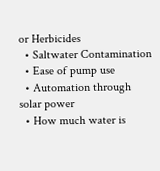or Herbicides
  • Saltwater Contamination
  • Ease of pump use
  • Automation through solar power
  • How much water is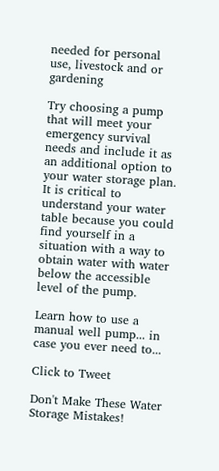needed for personal use, livestock and or gardening

Try choosing a pump that will meet your emergency survival needs and include it as an additional option to your water storage plan. It is critical to understand your water table because you could find yourself in a situation with a way to obtain water with water below the accessible level of the pump.

Learn how to use a manual well pump... in case you ever need to...

Click to Tweet

Don't Make These Water Storage Mistakes!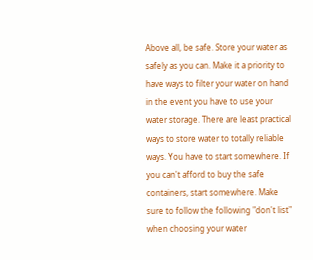Above all, be safe. Store your water as safely as you can. Make it a priority to have ways to filter your water on hand in the event you have to use your water storage. There are least practical ways to store water to totally reliable ways. You have to start somewhere. If you can't afford to buy the safe containers, start somewhere. Make sure to follow the following "don't list" when choosing your water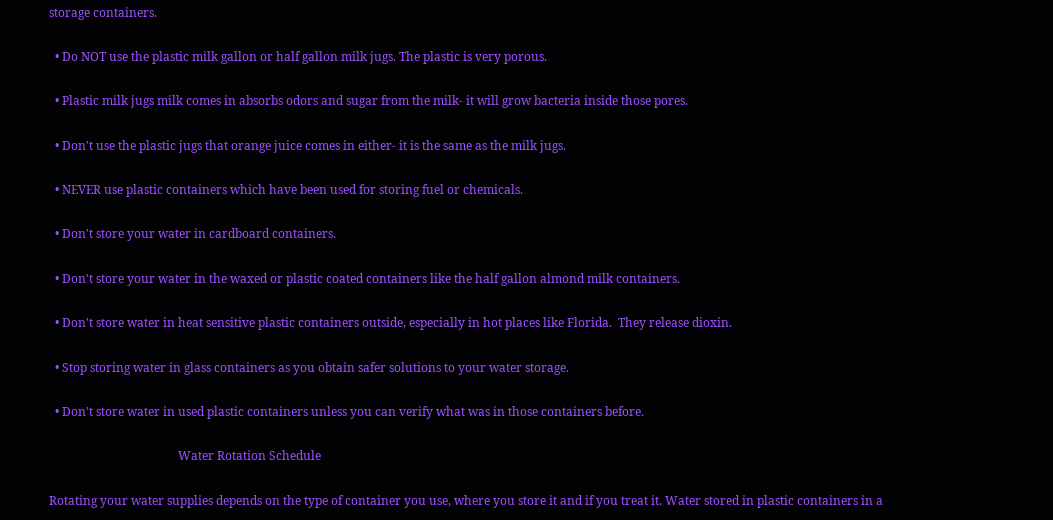storage containers.

  • Do NOT use the plastic milk gallon or half gallon milk jugs. The plastic is very porous.

  • Plastic milk jugs milk comes in absorbs odors and sugar from the milk- it will grow bacteria inside those pores.

  • Don't use the plastic jugs that orange juice comes in either- it is the same as the milk jugs.

  • NEVER use plastic containers which have been used for storing fuel or chemicals.

  • Don't store your water in cardboard containers.

  • Don't store your water in the waxed or plastic coated containers like the half gallon almond milk containers.

  • Don't store water in heat sensitive plastic containers outside, especially in hot places like Florida.  They release dioxin.

  • Stop storing water in glass containers as you obtain safer solutions to your water storage.

  • Don't store water in used plastic containers unless you can verify what was in those containers before.

                                           Water Rotation Schedule

Rotating your water supplies depends on the type of container you use, where you store it and if you treat it. Water stored in plastic containers in a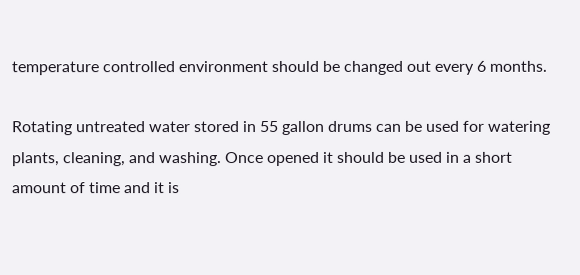temperature controlled environment should be changed out every 6 months.

Rotating untreated water stored in 55 gallon drums can be used for watering plants, cleaning, and washing. Once opened it should be used in a short amount of time and it is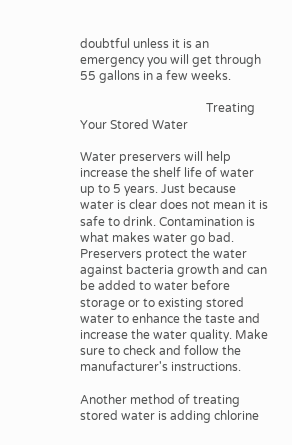doubtful unless it is an emergency you will get through 55 gallons in a few weeks.

                                          Treating Your Stored Water

Water preservers will help increase the shelf life of water up to 5 years. Just because water is clear does not mean it is safe to drink. Contamination is what makes water go bad. Preservers protect the water against bacteria growth and can be added to water before storage or to existing stored water to enhance the taste and increase the water quality. Make sure to check and follow the manufacturer's instructions.

Another method of treating stored water is adding chlorine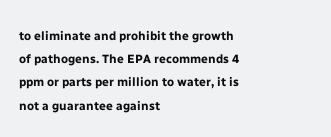to eliminate and prohibit the growth of pathogens. The EPA recommends 4 ppm or parts per million to water, it is not a guarantee against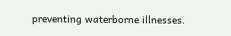preventing waterborne illnesses.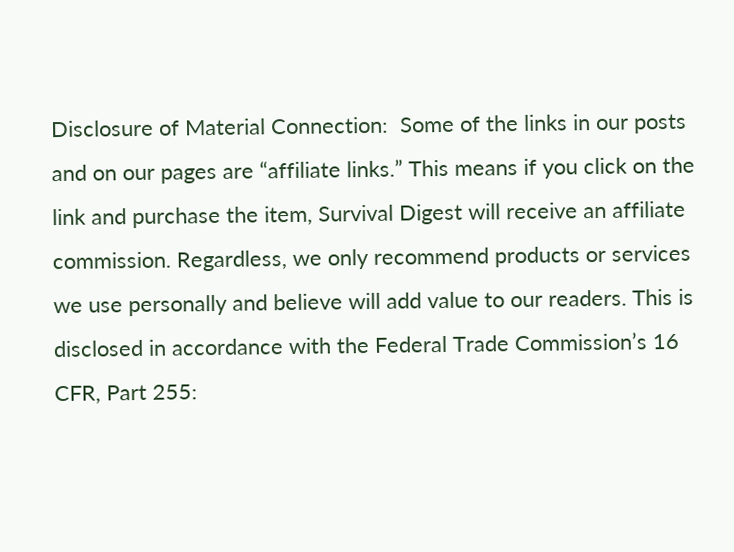Disclosure of Material Connection:  Some of the links in our posts and on our pages are “affiliate links.” This means if you click on the link and purchase the item, Survival Digest will receive an affiliate commission. Regardless, we only recommend products or services we use personally and believe will add value to our readers. This is disclosed in accordance with the Federal Trade Commission’s 16 CFR, Part 255: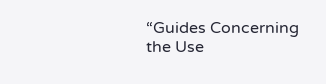“Guides Concerning the Use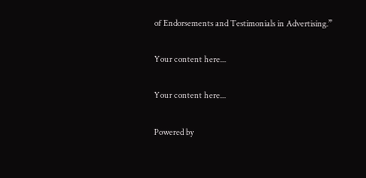of Endorsements and Testimonials in Advertising.”

Your content here...

Your content here...

Powered by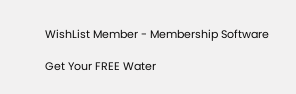WishList Member - Membership Software

Get Your FREE Water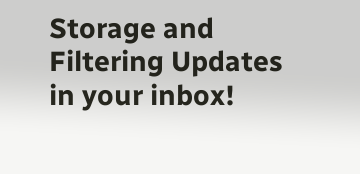Storage and Filtering Updates in your inbox!